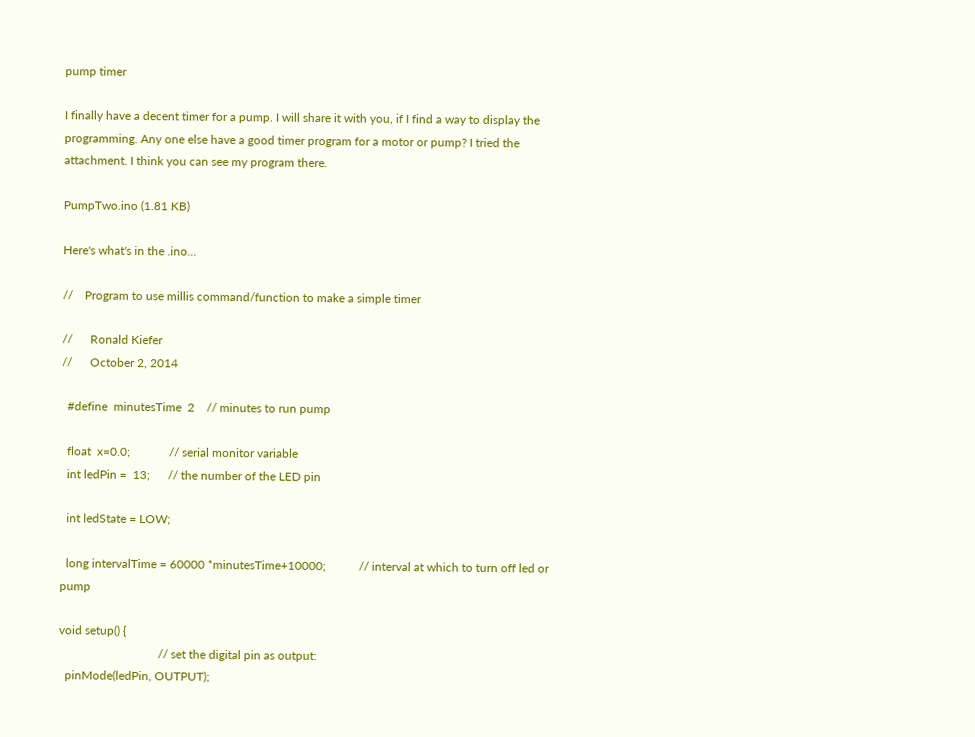pump timer

I finally have a decent timer for a pump. I will share it with you, if I find a way to display the programming. Any one else have a good timer program for a motor or pump? I tried the attachment. I think you can see my program there.

PumpTwo.ino (1.81 KB)

Here's what's in the .ino...

//    Program to use millis command/function to make a simple timer

//      Ronald Kiefer
//      October 2, 2014

  #define  minutesTime  2    // minutes to run pump

  float  x=0.0;             // serial monitor variable
  int ledPin =  13;      // the number of the LED pin

  int ledState = LOW;

  long intervalTime = 60000 *minutesTime+10000;           // interval at which to turn off led or pump

void setup() {
                                 // set the digital pin as output:
  pinMode(ledPin, OUTPUT);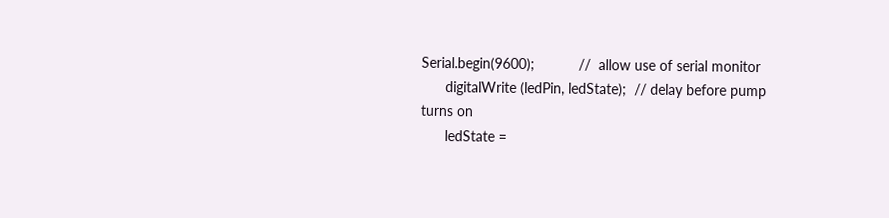Serial.begin(9600);           //  allow use of serial monitor
      digitalWrite (ledPin, ledState);  // delay before pump turns on
      ledState =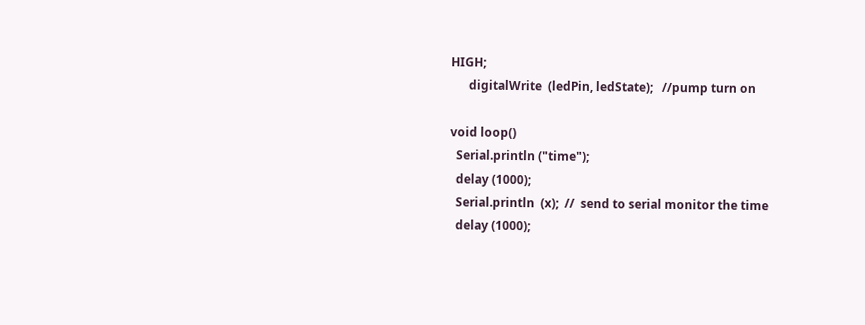HIGH;
      digitalWrite  (ledPin, ledState);   //pump turn on

void loop()
  Serial.println ("time");
  delay (1000);
  Serial.println  (x);  //  send to serial monitor the time
  delay (1000);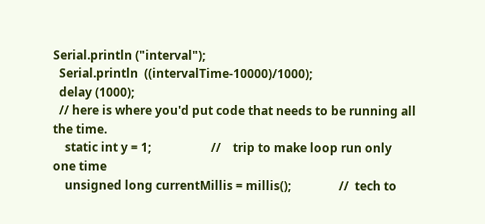Serial.println ("interval");
  Serial.println  ((intervalTime-10000)/1000);
  delay (1000);
  // here is where you'd put code that needs to be running all the time.
    static int y = 1;                    //    trip to make loop run only one time
    unsigned long currentMillis = millis();                //  tech to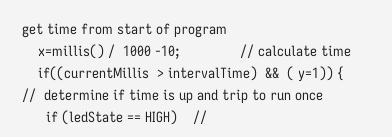get time from start of program
    x=millis() /  1000 -10;               // calculate time
    if((currentMillis  > intervalTime)  &&  ( y=1)) {                //  determine if time is up and trip to run once
      if (ledState == HIGH)    //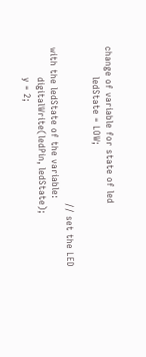change of variable for state of led
          ledState = LOW;

                                                    // set the LED with the ledState of the variable:
          digitalWrite(ledPin, ledState);
          y = 2;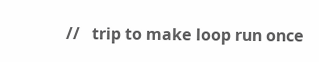//   trip to make loop run once